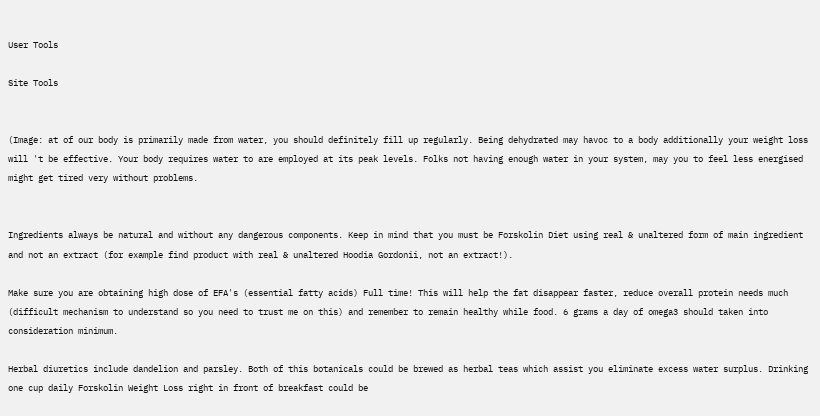User Tools

Site Tools


(Image: at of our body is primarily made from water, you should definitely fill up regularly. Being dehydrated may havoc to a body additionally your weight loss will 't be effective. Your body requires water to are employed at its peak levels. Folks not having enough water in your system, may you to feel less energised might get tired very without problems.


Ingredients always be natural and without any dangerous components. Keep in mind that you must be Forskolin Diet using real & unaltered form of main ingredient and not an extract (for example find product with real & unaltered Hoodia Gordonii, not an extract!).

Make sure you are obtaining high dose of EFA's (essential fatty acids) Full time! This will help the fat disappear faster, reduce overall protein needs much (difficult mechanism to understand so you need to trust me on this) and remember to remain healthy while food. 6 grams a day of omega3 should taken into consideration minimum.

Herbal diuretics include dandelion and parsley. Both of this botanicals could be brewed as herbal teas which assist you eliminate excess water surplus. Drinking one cup daily Forskolin Weight Loss right in front of breakfast could be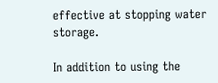effective at stopping water storage.

In addition to using the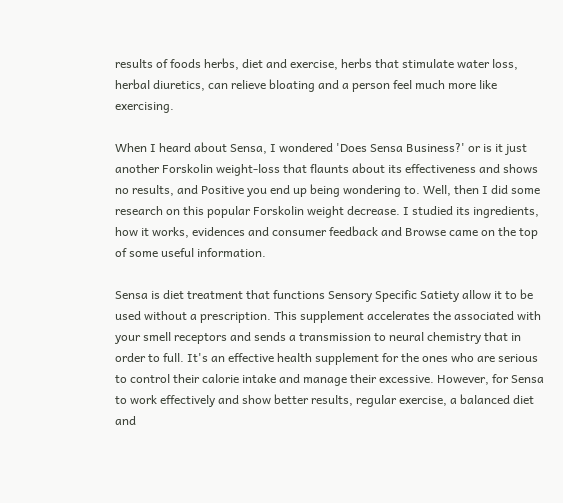results of foods herbs, diet and exercise, herbs that stimulate water loss, herbal diuretics, can relieve bloating and a person feel much more like exercising.

When I heard about Sensa, I wondered 'Does Sensa Business?' or is it just another Forskolin weight-loss that flaunts about its effectiveness and shows no results, and Positive you end up being wondering to. Well, then I did some research on this popular Forskolin weight decrease. I studied its ingredients, how it works, evidences and consumer feedback and Browse came on the top of some useful information.

Sensa is diet treatment that functions Sensory Specific Satiety allow it to be used without a prescription. This supplement accelerates the associated with your smell receptors and sends a transmission to neural chemistry that in order to full. It's an effective health supplement for the ones who are serious to control their calorie intake and manage their excessive. However, for Sensa to work effectively and show better results, regular exercise, a balanced diet and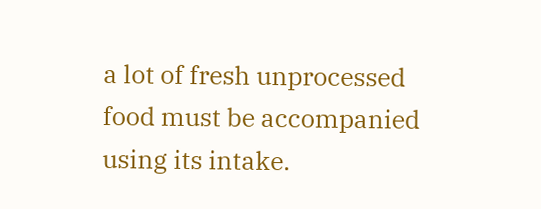a lot of fresh unprocessed food must be accompanied using its intake.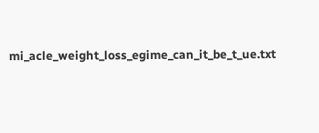mi_acle_weight_loss_egime_can_it_be_t_ue.txt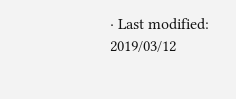· Last modified: 2019/03/12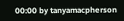00:00 by tanyamacpherson